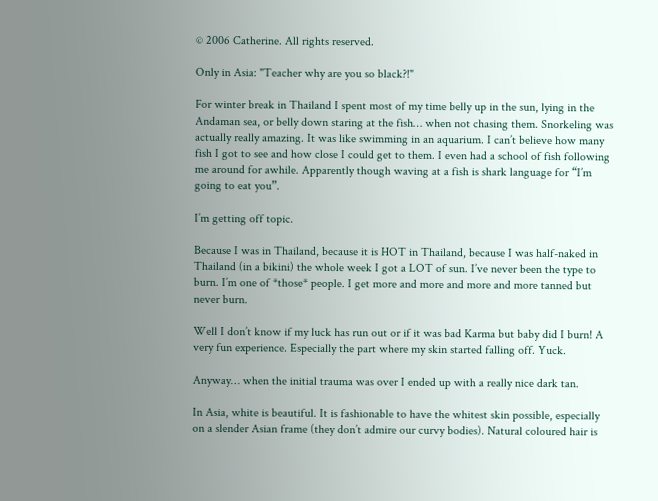© 2006 Catherine. All rights reserved.

Only in Asia: "Teacher why are you so black?!"

For winter break in Thailand I spent most of my time belly up in the sun, lying in the Andaman sea, or belly down staring at the fish… when not chasing them. Snorkeling was actually really amazing. It was like swimming in an aquarium. I can’t believe how many fish I got to see and how close I could get to them. I even had a school of fish following me around for awhile. Apparently though waving at a fish is shark language for “I’m going to eat you”.

I’m getting off topic.

Because I was in Thailand, because it is HOT in Thailand, because I was half-naked in Thailand (in a bikini) the whole week I got a LOT of sun. I’ve never been the type to burn. I’m one of *those* people. I get more and more and more and more tanned but never burn.

Well I don’t know if my luck has run out or if it was bad Karma but baby did I burn! A very fun experience. Especially the part where my skin started falling off. Yuck.

Anyway… when the initial trauma was over I ended up with a really nice dark tan.

In Asia, white is beautiful. It is fashionable to have the whitest skin possible, especially on a slender Asian frame (they don’t admire our curvy bodies). Natural coloured hair is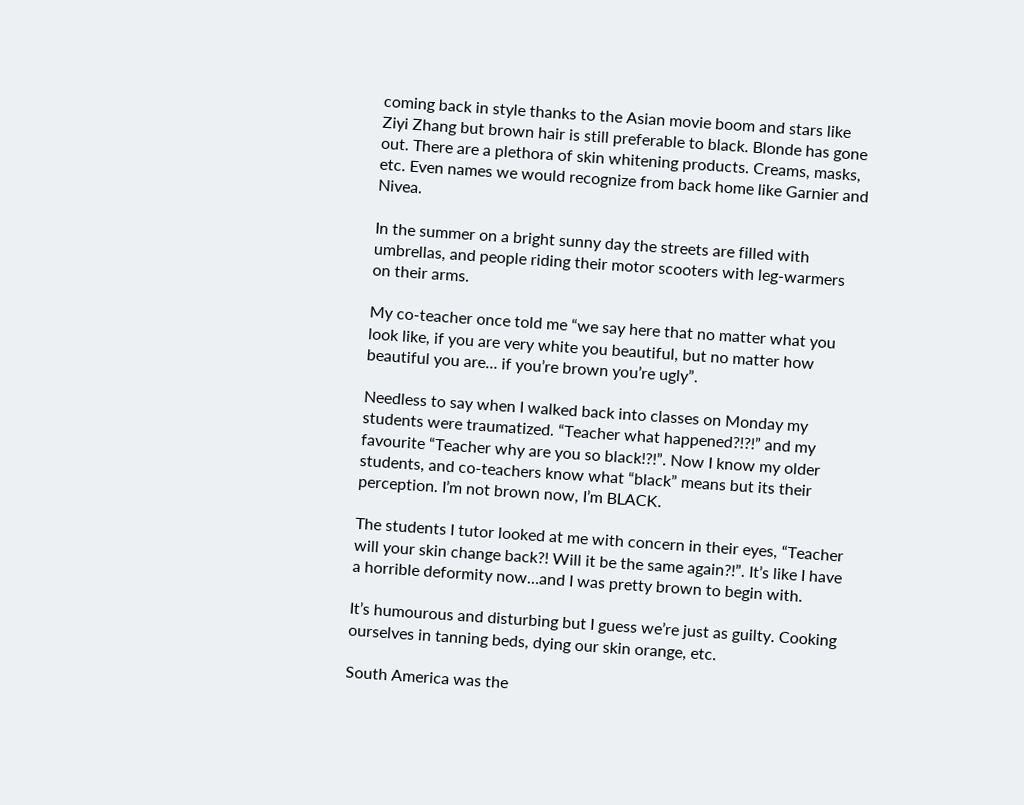coming back in style thanks to the Asian movie boom and stars like Ziyi Zhang but brown hair is still preferable to black. Blonde has gone out. There are a plethora of skin whitening products. Creams, masks, etc. Even names we would recognize from back home like Garnier and Nivea.

In the summer on a bright sunny day the streets are filled with umbrellas, and people riding their motor scooters with leg-warmers on their arms.

My co-teacher once told me “we say here that no matter what you look like, if you are very white you beautiful, but no matter how beautiful you are… if you’re brown you’re ugly”.

Needless to say when I walked back into classes on Monday my students were traumatized. “Teacher what happened?!?!” and my favourite “Teacher why are you so black!?!”. Now I know my older students, and co-teachers know what “black” means but its their perception. I’m not brown now, I’m BLACK.

The students I tutor looked at me with concern in their eyes, “Teacher will your skin change back?! Will it be the same again?!”. It’s like I have a horrible deformity now…and I was pretty brown to begin with.

It’s humourous and disturbing but I guess we’re just as guilty. Cooking ourselves in tanning beds, dying our skin orange, etc.

South America was the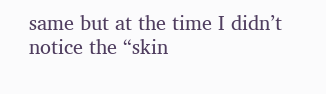same but at the time I didn’t notice the “skin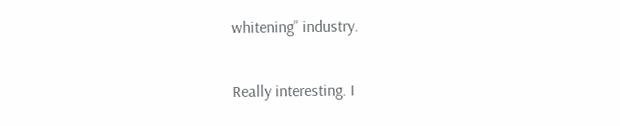whitening” industry.

Really interesting. I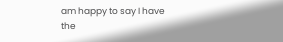am happy to say I have the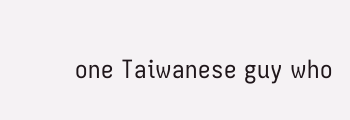one Taiwanese guy who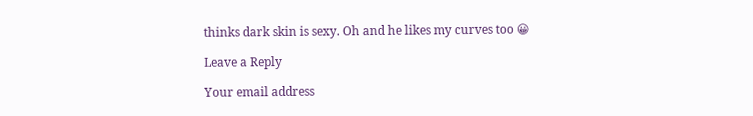thinks dark skin is sexy. Oh and he likes my curves too 😀

Leave a Reply

Your email address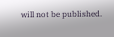will not be published.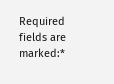Required fields are marked:*